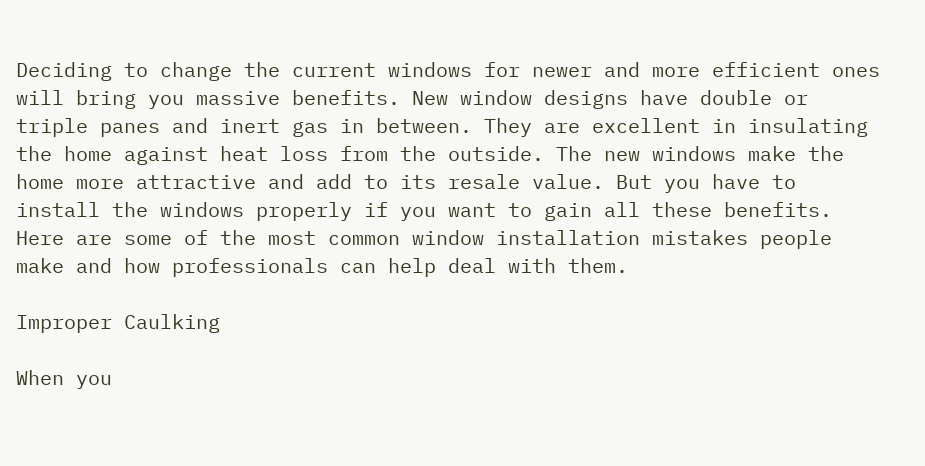Deciding to change the current windows for newer and more efficient ones will bring you massive benefits. New window designs have double or triple panes and inert gas in between. They are excellent in insulating the home against heat loss from the outside. The new windows make the home more attractive and add to its resale value. But you have to install the windows properly if you want to gain all these benefits. Here are some of the most common window installation mistakes people make and how professionals can help deal with them.

Improper Caulking

When you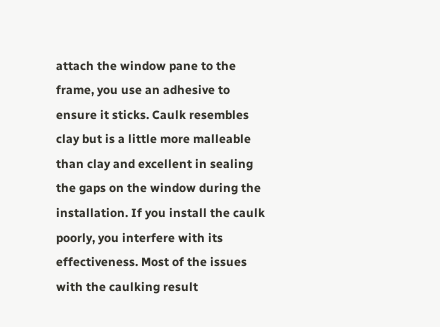attach the window pane to the frame, you use an adhesive to ensure it sticks. Caulk resembles clay but is a little more malleable than clay and excellent in sealing the gaps on the window during the installation. If you install the caulk poorly, you interfere with its effectiveness. Most of the issues with the caulking result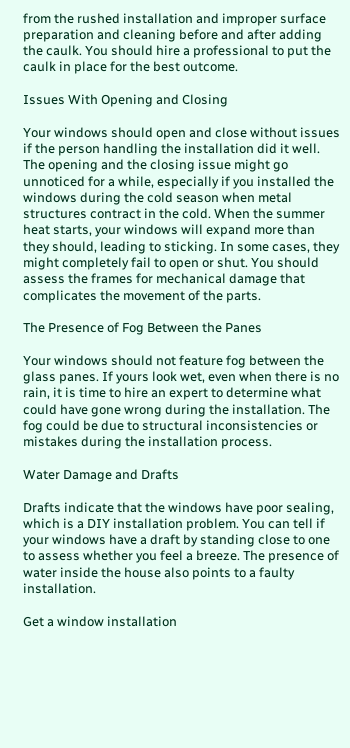from the rushed installation and improper surface preparation and cleaning before and after adding the caulk. You should hire a professional to put the caulk in place for the best outcome.

Issues With Opening and Closing

Your windows should open and close without issues if the person handling the installation did it well. The opening and the closing issue might go unnoticed for a while, especially if you installed the windows during the cold season when metal structures contract in the cold. When the summer heat starts, your windows will expand more than they should, leading to sticking. In some cases, they might completely fail to open or shut. You should assess the frames for mechanical damage that complicates the movement of the parts.

The Presence of Fog Between the Panes

Your windows should not feature fog between the glass panes. If yours look wet, even when there is no rain, it is time to hire an expert to determine what could have gone wrong during the installation. The fog could be due to structural inconsistencies or mistakes during the installation process.

Water Damage and Drafts

Drafts indicate that the windows have poor sealing, which is a DIY installation problem. You can tell if your windows have a draft by standing close to one to assess whether you feel a breeze. The presence of water inside the house also points to a faulty installation.

Get a window installation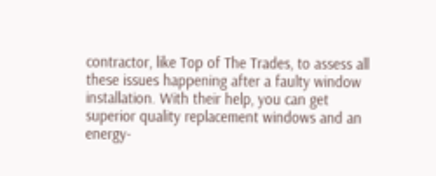contractor, like Top of The Trades, to assess all these issues happening after a faulty window installation. With their help, you can get superior quality replacement windows and an energy-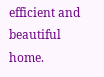efficient and beautiful home.